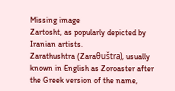Missing image
Zartosht, as popularly depicted by Iranian artists.
Zarathushtra (Zaraθuštra), usually known in English as Zoroaster after the Greek version of the name,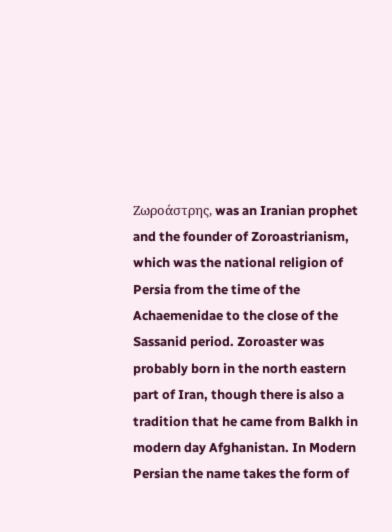Ζωροάστρης, was an Iranian prophet and the founder of Zoroastrianism, which was the national religion of Persia from the time of the Achaemenidae to the close of the Sassanid period. Zoroaster was probably born in the north eastern part of Iran, though there is also a tradition that he came from Balkh in modern day Afghanistan. In Modern Persian the name takes the form of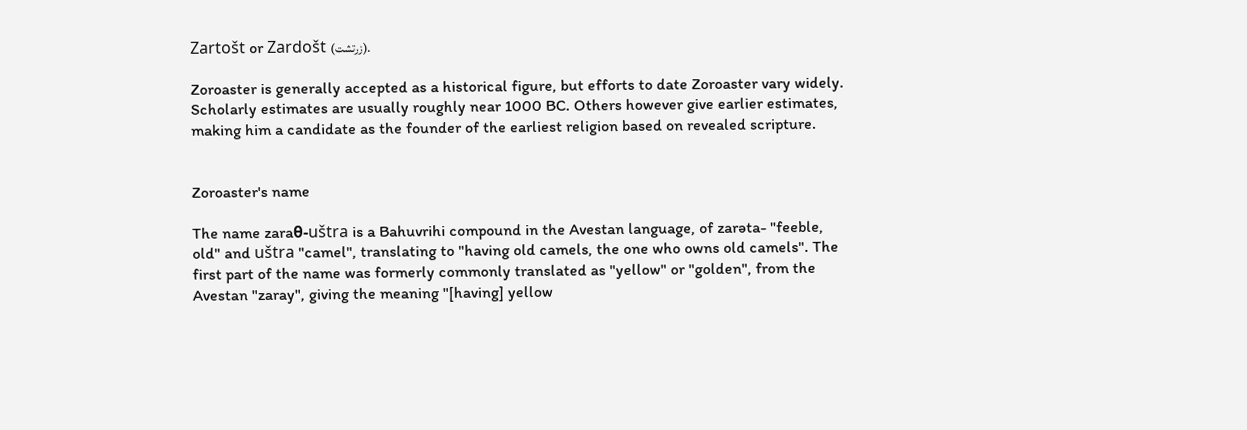Zartošt or Zardošt (زرتشت).

Zoroaster is generally accepted as a historical figure, but efforts to date Zoroaster vary widely. Scholarly estimates are usually roughly near 1000 BC. Others however give earlier estimates, making him a candidate as the founder of the earliest religion based on revealed scripture.


Zoroaster's name

The name zaraθ-uštra is a Bahuvrihi compound in the Avestan language, of zarəta- "feeble, old" and uštra "camel", translating to "having old camels, the one who owns old camels". The first part of the name was formerly commonly translated as "yellow" or "golden", from the Avestan "zaray", giving the meaning "[having] yellow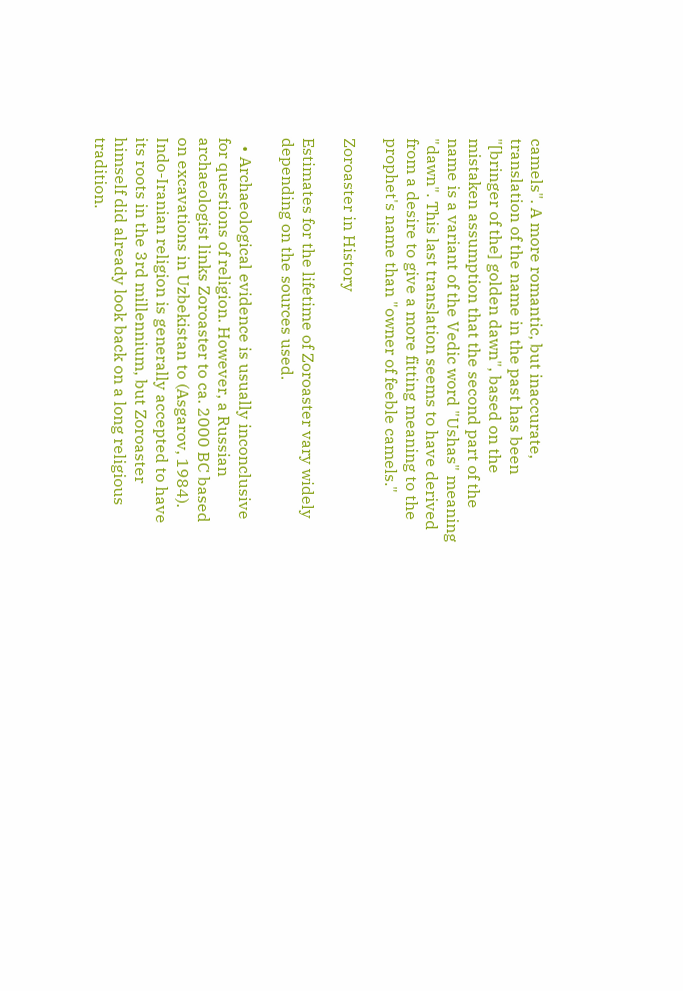camels". A more romantic, but inaccurate, translation of the name in the past has been "[bringer of the] golden dawn", based on the mistaken assumption that the second part of the name is a variant of the Vedic word "Ushas" meaning "dawn". This last translation seems to have derived from a desire to give a more fitting meaning to the prophet's name than "owner of feeble camels."

Zoroaster in History

Estimates for the lifetime of Zoroaster vary widely depending on the sources used.

  • Archaeological evidence is usually inconclusive for questions of religion. However, a Russian archaeologist links Zoroaster to ca. 2000 BC based on excavations in Uzbekistan to (Asgarov, 1984). Indo-Iranian religion is generally accepted to have its roots in the 3rd millennium, but Zoroaster himself did already look back on a long religious tradition.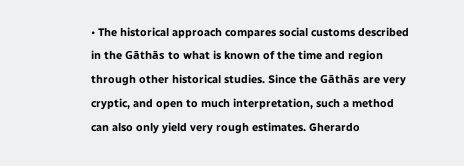• The historical approach compares social customs described in the Gāthās to what is known of the time and region through other historical studies. Since the Gāthās are very cryptic, and open to much interpretation, such a method can also only yield very rough estimates. Gherardo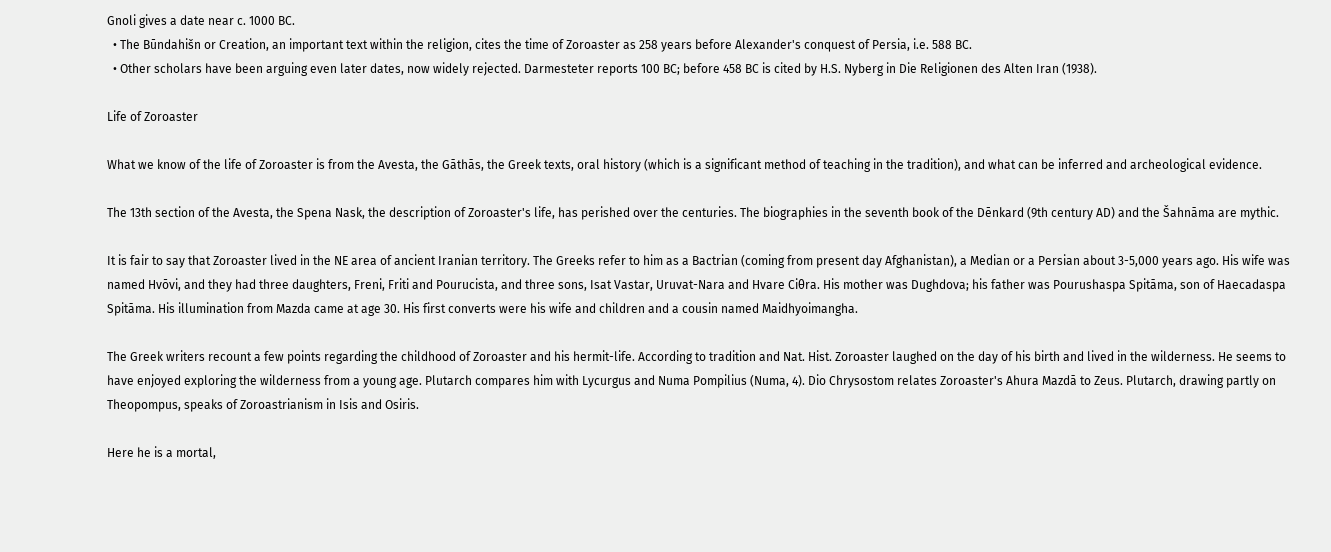Gnoli gives a date near c. 1000 BC.
  • The Būndahišn or Creation, an important text within the religion, cites the time of Zoroaster as 258 years before Alexander's conquest of Persia, i.e. 588 BC.
  • Other scholars have been arguing even later dates, now widely rejected. Darmesteter reports 100 BC; before 458 BC is cited by H.S. Nyberg in Die Religionen des Alten Iran (1938).

Life of Zoroaster

What we know of the life of Zoroaster is from the Avesta, the Gāthās, the Greek texts, oral history (which is a significant method of teaching in the tradition), and what can be inferred and archeological evidence.

The 13th section of the Avesta, the Spena Nask, the description of Zoroaster's life, has perished over the centuries. The biographies in the seventh book of the Dēnkard (9th century AD) and the Šahnāma are mythic.

It is fair to say that Zoroaster lived in the NE area of ancient Iranian territory. The Greeks refer to him as a Bactrian (coming from present day Afghanistan), a Median or a Persian about 3-5,000 years ago. His wife was named Hvōvi, and they had three daughters, Freni, Friti and Pourucista, and three sons, Isat Vastar, Uruvat-Nara and Hvare Ciθra. His mother was Dughdova; his father was Pourushaspa Spitāma, son of Haecadaspa Spitāma. His illumination from Mazda came at age 30. His first converts were his wife and children and a cousin named Maidhyoimangha.

The Greek writers recount a few points regarding the childhood of Zoroaster and his hermit-life. According to tradition and Nat. Hist. Zoroaster laughed on the day of his birth and lived in the wilderness. He seems to have enjoyed exploring the wilderness from a young age. Plutarch compares him with Lycurgus and Numa Pompilius (Numa, 4). Dio Chrysostom relates Zoroaster's Ahura Mazdā to Zeus. Plutarch, drawing partly on Theopompus, speaks of Zoroastrianism in Isis and Osiris.

Here he is a mortal,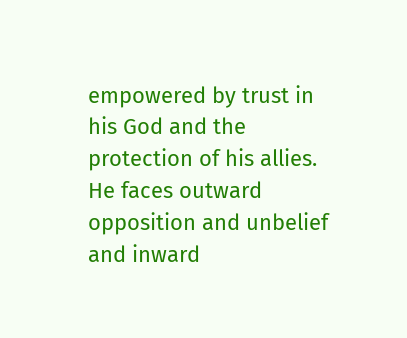empowered by trust in his God and the protection of his allies. He faces outward opposition and unbelief and inward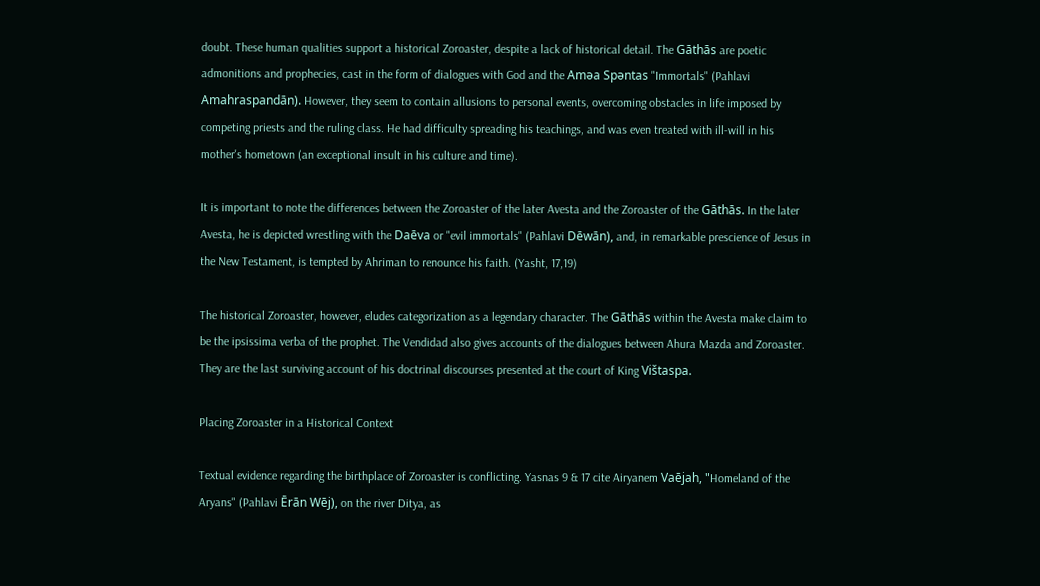doubt. These human qualities support a historical Zoroaster, despite a lack of historical detail. The Gāthās are poetic admonitions and prophecies, cast in the form of dialogues with God and the Aməa Spəntas "Immortals" (Pahlavi Amahraspandān). However, they seem to contain allusions to personal events, overcoming obstacles in life imposed by competing priests and the ruling class. He had difficulty spreading his teachings, and was even treated with ill-will in his mother's hometown (an exceptional insult in his culture and time).

It is important to note the differences between the Zoroaster of the later Avesta and the Zoroaster of the Gāthās. In the later Avesta, he is depicted wrestling with the Daēva or "evil immortals" (Pahlavi Dēwān), and, in remarkable prescience of Jesus in the New Testament, is tempted by Ahriman to renounce his faith. (Yasht, 17,19)

The historical Zoroaster, however, eludes categorization as a legendary character. The Gāthās within the Avesta make claim to be the ipsissima verba of the prophet. The Vendidad also gives accounts of the dialogues between Ahura Mazda and Zoroaster. They are the last surviving account of his doctrinal discourses presented at the court of King Vištaspa.

Placing Zoroaster in a Historical Context

Textual evidence regarding the birthplace of Zoroaster is conflicting. Yasnas 9 & 17 cite Airyanem Vaējah, "Homeland of the Aryans" (Pahlavi Ērān Wēj), on the river Ditya, as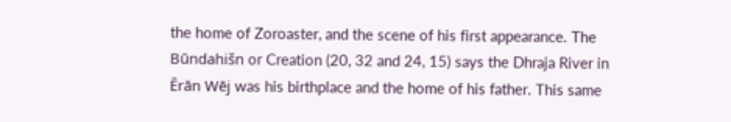the home of Zoroaster, and the scene of his first appearance. The Būndahišn or Creation (20, 32 and 24, 15) says the Dhraja River in Ērān Wēj was his birthplace and the home of his father. This same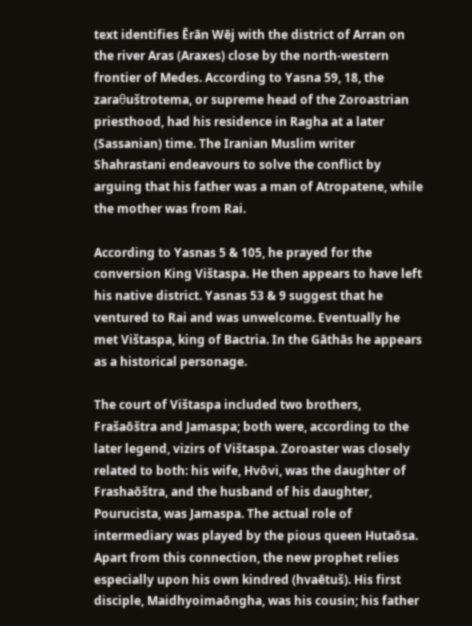text identifies Ērān Wēj with the district of Arran on the river Aras (Araxes) close by the north-western frontier of Medes. According to Yasna 59, 18, the zaraθuštrotema, or supreme head of the Zoroastrian priesthood, had his residence in Ragha at a later (Sassanian) time. The Iranian Muslim writer Shahrastani endeavours to solve the conflict by arguing that his father was a man of Atropatene, while the mother was from Rai.

According to Yasnas 5 & 105, he prayed for the conversion King Vištaspa. He then appears to have left his native district. Yasnas 53 & 9 suggest that he ventured to Rai and was unwelcome. Eventually he met Vištaspa, king of Bactria. In the Gāthās he appears as a historical personage.

The court of Vištaspa included two brothers, Frašaōštra and Jamaspa; both were, according to the later legend, vizirs of Vištaspa. Zoroaster was closely related to both: his wife, Hvōvi, was the daughter of Frashaōštra, and the husband of his daughter, Pourucista, was Jamaspa. The actual role of intermediary was played by the pious queen Hutaōsa. Apart from this connection, the new prophet relies especially upon his own kindred (hvaētuš). His first disciple, Maidhyoimaōngha, was his cousin; his father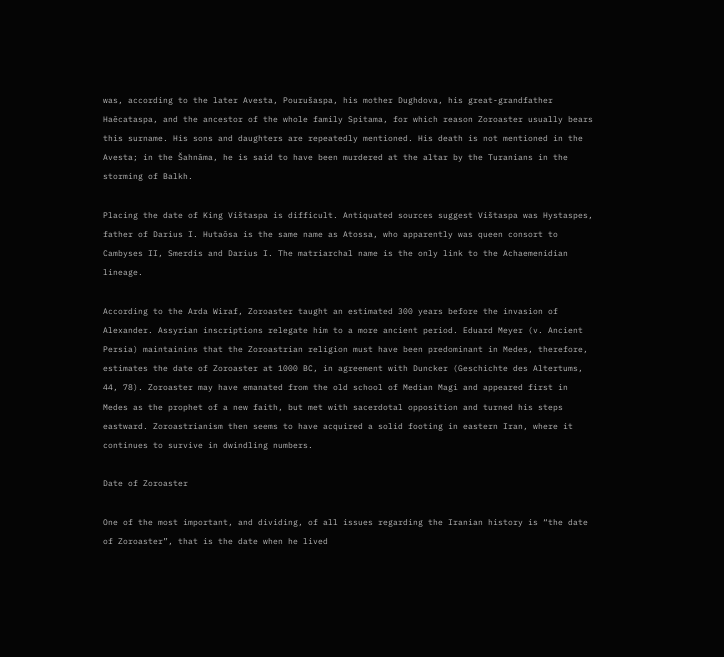was, according to the later Avesta, Pourušaspa, his mother Dughdova, his great-grandfather Haēcataspa, and the ancestor of the whole family Spitama, for which reason Zoroaster usually bears this surname. His sons and daughters are repeatedly mentioned. His death is not mentioned in the Avesta; in the Šahnāma, he is said to have been murdered at the altar by the Turanians in the storming of Balkh.

Placing the date of King Vištaspa is difficult. Antiquated sources suggest Vištaspa was Hystaspes, father of Darius I. Hutaōsa is the same name as Atossa, who apparently was queen consort to Cambyses II, Smerdis and Darius I. The matriarchal name is the only link to the Achaemenidian lineage.

According to the Arda Wiraf, Zoroaster taught an estimated 300 years before the invasion of Alexander. Assyrian inscriptions relegate him to a more ancient period. Eduard Meyer (v. Ancient Persia) maintainins that the Zoroastrian religion must have been predominant in Medes, therefore, estimates the date of Zoroaster at 1000 BC, in agreement with Duncker (Geschichte des Altertums, 44, 78). Zoroaster may have emanated from the old school of Median Magi and appeared first in Medes as the prophet of a new faith, but met with sacerdotal opposition and turned his steps eastward. Zoroastrianism then seems to have acquired a solid footing in eastern Iran, where it continues to survive in dwindling numbers.

Date of Zoroaster

One of the most important, and dividing, of all issues regarding the Iranian history is “the date of Zoroaster”, that is the date when he lived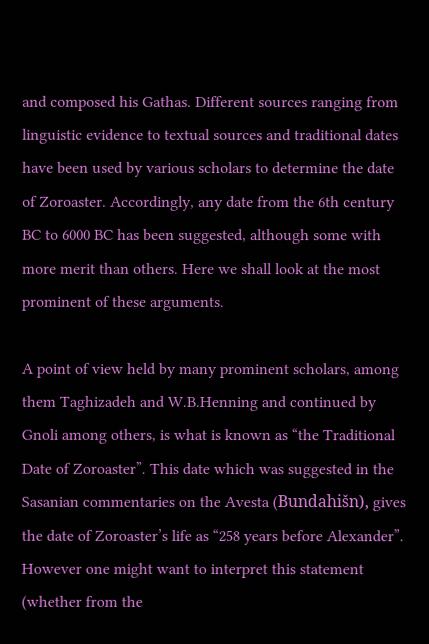and composed his Gathas. Different sources ranging from linguistic evidence to textual sources and traditional dates have been used by various scholars to determine the date of Zoroaster. Accordingly, any date from the 6th century BC to 6000 BC has been suggested, although some with more merit than others. Here we shall look at the most prominent of these arguments.

A point of view held by many prominent scholars, among them Taghizadeh and W.B.Henning and continued by Gnoli among others, is what is known as “the Traditional Date of Zoroaster”. This date which was suggested in the Sasanian commentaries on the Avesta (Bundahišn), gives the date of Zoroaster’s life as “258 years before Alexander”. However one might want to interpret this statement (whether from the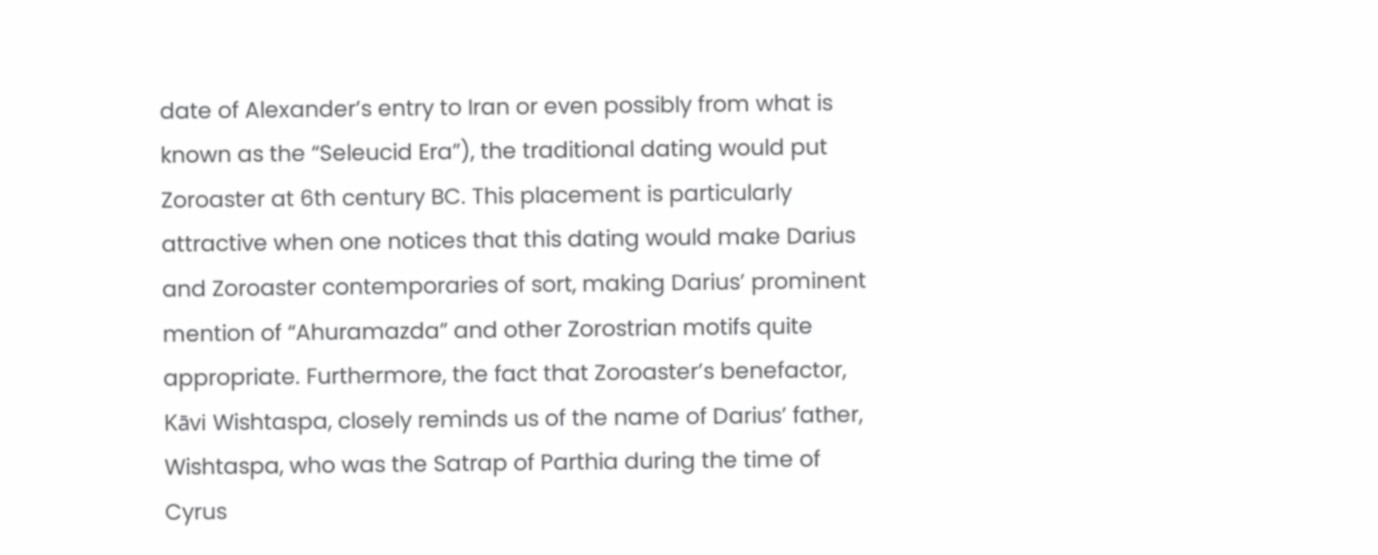date of Alexander’s entry to Iran or even possibly from what is known as the “Seleucid Era”), the traditional dating would put Zoroaster at 6th century BC. This placement is particularly attractive when one notices that this dating would make Darius and Zoroaster contemporaries of sort, making Darius’ prominent mention of “Ahuramazda” and other Zorostrian motifs quite appropriate. Furthermore, the fact that Zoroaster’s benefactor, Kāvi Wishtaspa, closely reminds us of the name of Darius’ father, Wishtaspa, who was the Satrap of Parthia during the time of Cyrus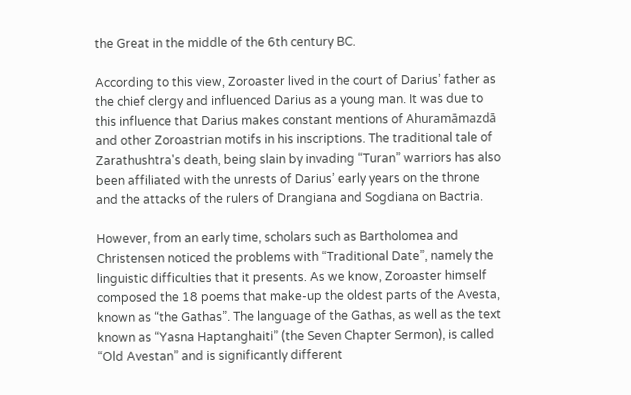the Great in the middle of the 6th century BC.

According to this view, Zoroaster lived in the court of Darius’ father as the chief clergy and influenced Darius as a young man. It was due to this influence that Darius makes constant mentions of Ahuramāmazdā and other Zoroastrian motifs in his inscriptions. The traditional tale of Zarathushtra's death, being slain by invading “Turan” warriors has also been affiliated with the unrests of Darius’ early years on the throne and the attacks of the rulers of Drangiana and Sogdiana on Bactria.

However, from an early time, scholars such as Bartholomea and Christensen noticed the problems with “Traditional Date”, namely the linguistic difficulties that it presents. As we know, Zoroaster himself composed the 18 poems that make-up the oldest parts of the Avesta, known as “the Gathas”. The language of the Gathas, as well as the text known as “Yasna Haptanghaiti” (the Seven Chapter Sermon), is called “Old Avestan” and is significantly different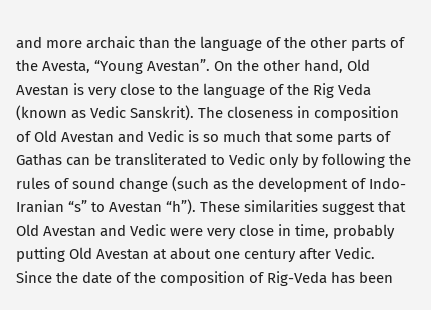and more archaic than the language of the other parts of the Avesta, “Young Avestan”. On the other hand, Old Avestan is very close to the language of the Rig Veda (known as Vedic Sanskrit). The closeness in composition of Old Avestan and Vedic is so much that some parts of Gathas can be transliterated to Vedic only by following the rules of sound change (such as the development of Indo-Iranian “s” to Avestan “h”). These similarities suggest that Old Avestan and Vedic were very close in time, probably putting Old Avestan at about one century after Vedic. Since the date of the composition of Rig-Veda has been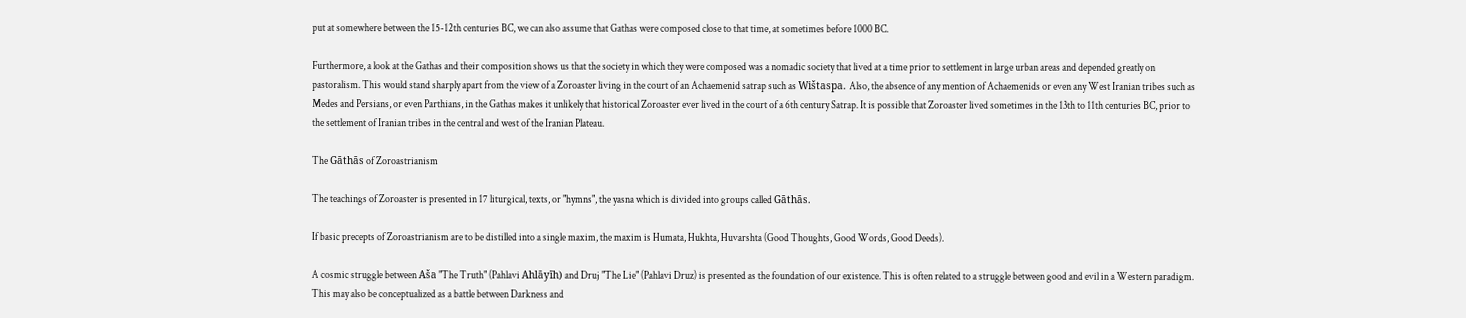put at somewhere between the 15-12th centuries BC, we can also assume that Gathas were composed close to that time, at sometimes before 1000 BC.

Furthermore, a look at the Gathas and their composition shows us that the society in which they were composed was a nomadic society that lived at a time prior to settlement in large urban areas and depended greatly on pastoralism. This would stand sharply apart from the view of a Zoroaster living in the court of an Achaemenid satrap such as Wištaspa. Also, the absence of any mention of Achaemenids or even any West Iranian tribes such as Medes and Persians, or even Parthians, in the Gathas makes it unlikely that historical Zoroaster ever lived in the court of a 6th century Satrap. It is possible that Zoroaster lived sometimes in the 13th to 11th centuries BC, prior to the settlement of Iranian tribes in the central and west of the Iranian Plateau.

The Gāthās of Zoroastrianism

The teachings of Zoroaster is presented in 17 liturgical, texts, or "hymns", the yasna which is divided into groups called Gāthās.

If basic precepts of Zoroastrianism are to be distilled into a single maxim, the maxim is Humata, Hukhta, Huvarshta (Good Thoughts, Good Words, Good Deeds).

A cosmic struggle between Aša "The Truth" (Pahlavi Ahlāyīh) and Druj "The Lie" (Pahlavi Druz) is presented as the foundation of our existence. This is often related to a struggle between good and evil in a Western paradigm. This may also be conceptualized as a battle between Darkness and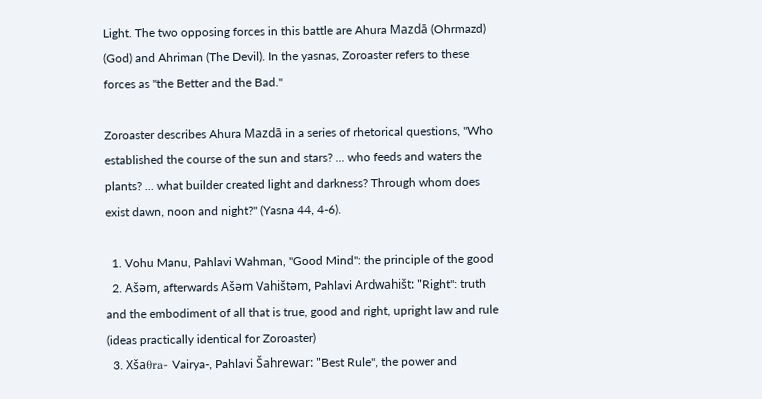Light. The two opposing forces in this battle are Ahura Mazdā (Ohrmazd) (God) and Ahriman (The Devil). In the yasnas, Zoroaster refers to these forces as "the Better and the Bad."

Zoroaster describes Ahura Mazdā in a series of rhetorical questions, "Who established the course of the sun and stars? ... who feeds and waters the plants? ... what builder created light and darkness? Through whom does exist dawn, noon and night?" (Yasna 44, 4-6).

  1. Vohu Manu, Pahlavi Wahman, "Good Mind": the principle of the good
  2. Ašəm, afterwards Ašəm Vahištəm, Pahlavi Ardwahišt: "Right": truth and the embodiment of all that is true, good and right, upright law and rule (ideas practically identical for Zoroaster)
  3. Xšaθra- Vairya-, Pahlavi Šahrewar: "Best Rule", the power and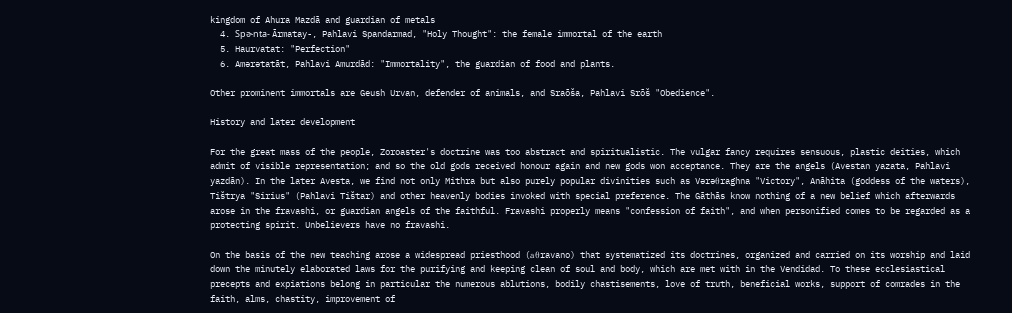kingdom of Ahura Mazdā and guardian of metals
  4. Spɚnta- Ārmatay-, Pahlavi Spandarmad, "Holy Thought": the female immortal of the earth
  5. Haurvatat: "Perfection"
  6. Amərətatāt, Pahlavi Amurdād: "Immortality", the guardian of food and plants.

Other prominent immortals are Geush Urvan, defender of animals, and Sraōša, Pahlavi Srōš "Obedience".

History and later development

For the great mass of the people, Zoroaster's doctrine was too abstract and spiritualistic. The vulgar fancy requires sensuous, plastic deities, which admit of visible representation; and so the old gods received honour again and new gods won acceptance. They are the angels (Avestan yazata, Pahlavi yazdān). In the later Avesta, we find not only Mithra but also purely popular divinities such as Vərəθraghna "Victory", Anāhita (goddess of the waters), Tištrya "Sirius" (Pahlavi Tištar) and other heavenly bodies invoked with special preference. The Gāthās know nothing of a new belief which afterwards arose in the fravashi, or guardian angels of the faithful. Fravashi properly means "confession of faith", and when personified comes to be regarded as a protecting spirit. Unbelievers have no fravashi.

On the basis of the new teaching arose a widespread priesthood (aθravano) that systematized its doctrines, organized and carried on its worship and laid down the minutely elaborated laws for the purifying and keeping clean of soul and body, which are met with in the Vendidad. To these ecclesiastical precepts and expiations belong in particular the numerous ablutions, bodily chastisements, love of truth, beneficial works, support of comrades in the faith, alms, chastity, improvement of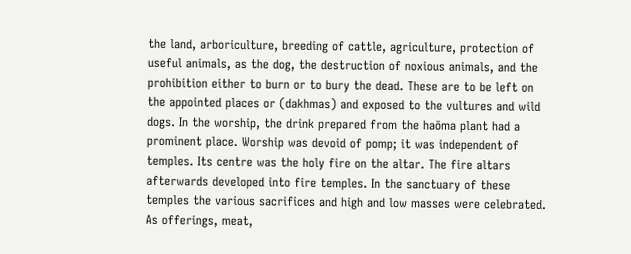the land, arboriculture, breeding of cattle, agriculture, protection of useful animals, as the dog, the destruction of noxious animals, and the prohibition either to burn or to bury the dead. These are to be left on the appointed places or (dakhmas) and exposed to the vultures and wild dogs. In the worship, the drink prepared from the haōma plant had a prominent place. Worship was devoid of pomp; it was independent of temples. Its centre was the holy fire on the altar. The fire altars afterwards developed into fire temples. In the sanctuary of these temples the various sacrifices and high and low masses were celebrated. As offerings, meat,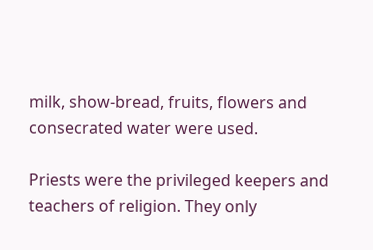milk, show-bread, fruits, flowers and consecrated water were used.

Priests were the privileged keepers and teachers of religion. They only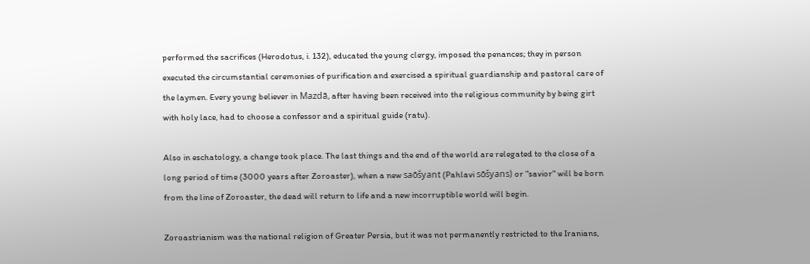performed the sacrifices (Herodotus, i. 132), educated the young clergy, imposed the penances; they in person executed the circumstantial ceremonies of purification and exercised a spiritual guardianship and pastoral care of the laymen. Every young believer in Mazdā, after having been received into the religious community by being girt with holy lace, had to choose a confessor and a spiritual guide (ratu).

Also in eschatology, a change took place. The last things and the end of the world are relegated to the close of a long period of time (3000 years after Zoroaster), when a new saōšyant (Pahlavi sōšyans) or "savior" will be born from the line of Zoroaster, the dead will return to life and a new incorruptible world will begin.

Zoroastrianism was the national religion of Greater Persia, but it was not permanently restricted to the Iranians,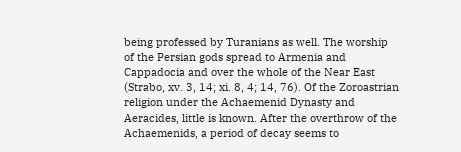being professed by Turanians as well. The worship of the Persian gods spread to Armenia and Cappadocia and over the whole of the Near East (Strabo, xv. 3, 14; xi. 8, 4; 14, 76). Of the Zoroastrian religion under the Achaemenid Dynasty and Aeracides, little is known. After the overthrow of the Achaemenids, a period of decay seems to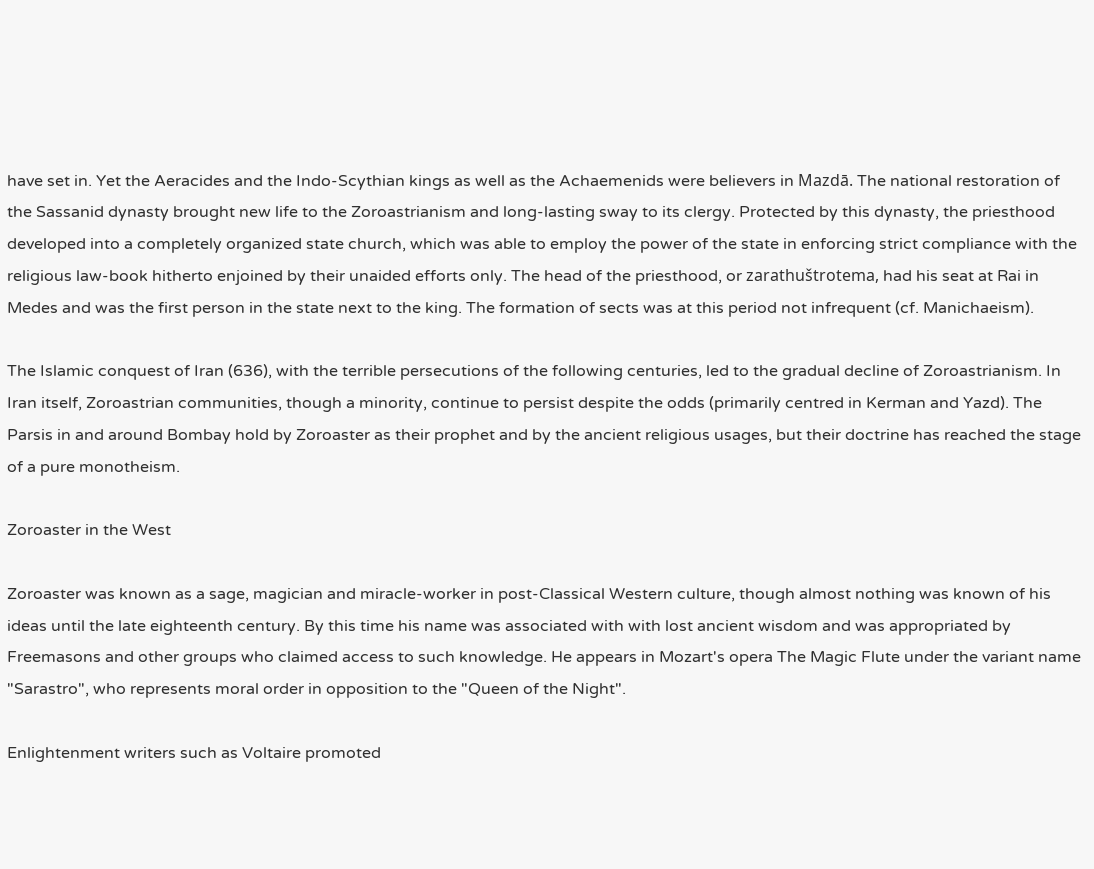have set in. Yet the Aeracides and the Indo-Scythian kings as well as the Achaemenids were believers in Mazdā. The national restoration of the Sassanid dynasty brought new life to the Zoroastrianism and long-lasting sway to its clergy. Protected by this dynasty, the priesthood developed into a completely organized state church, which was able to employ the power of the state in enforcing strict compliance with the religious law-book hitherto enjoined by their unaided efforts only. The head of the priesthood, or zarathuštrotema, had his seat at Rai in Medes and was the first person in the state next to the king. The formation of sects was at this period not infrequent (cf. Manichaeism).

The Islamic conquest of Iran (636), with the terrible persecutions of the following centuries, led to the gradual decline of Zoroastrianism. In Iran itself, Zoroastrian communities, though a minority, continue to persist despite the odds (primarily centred in Kerman and Yazd). The Parsis in and around Bombay hold by Zoroaster as their prophet and by the ancient religious usages, but their doctrine has reached the stage of a pure monotheism.

Zoroaster in the West

Zoroaster was known as a sage, magician and miracle-worker in post-Classical Western culture, though almost nothing was known of his ideas until the late eighteenth century. By this time his name was associated with with lost ancient wisdom and was appropriated by Freemasons and other groups who claimed access to such knowledge. He appears in Mozart's opera The Magic Flute under the variant name "Sarastro", who represents moral order in opposition to the "Queen of the Night".

Enlightenment writers such as Voltaire promoted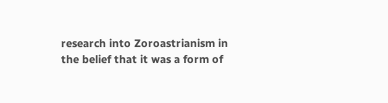research into Zoroastrianism in the belief that it was a form of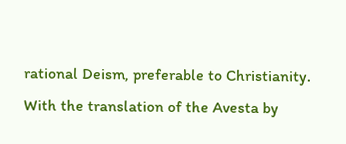rational Deism, preferable to Christianity. With the translation of the Avesta by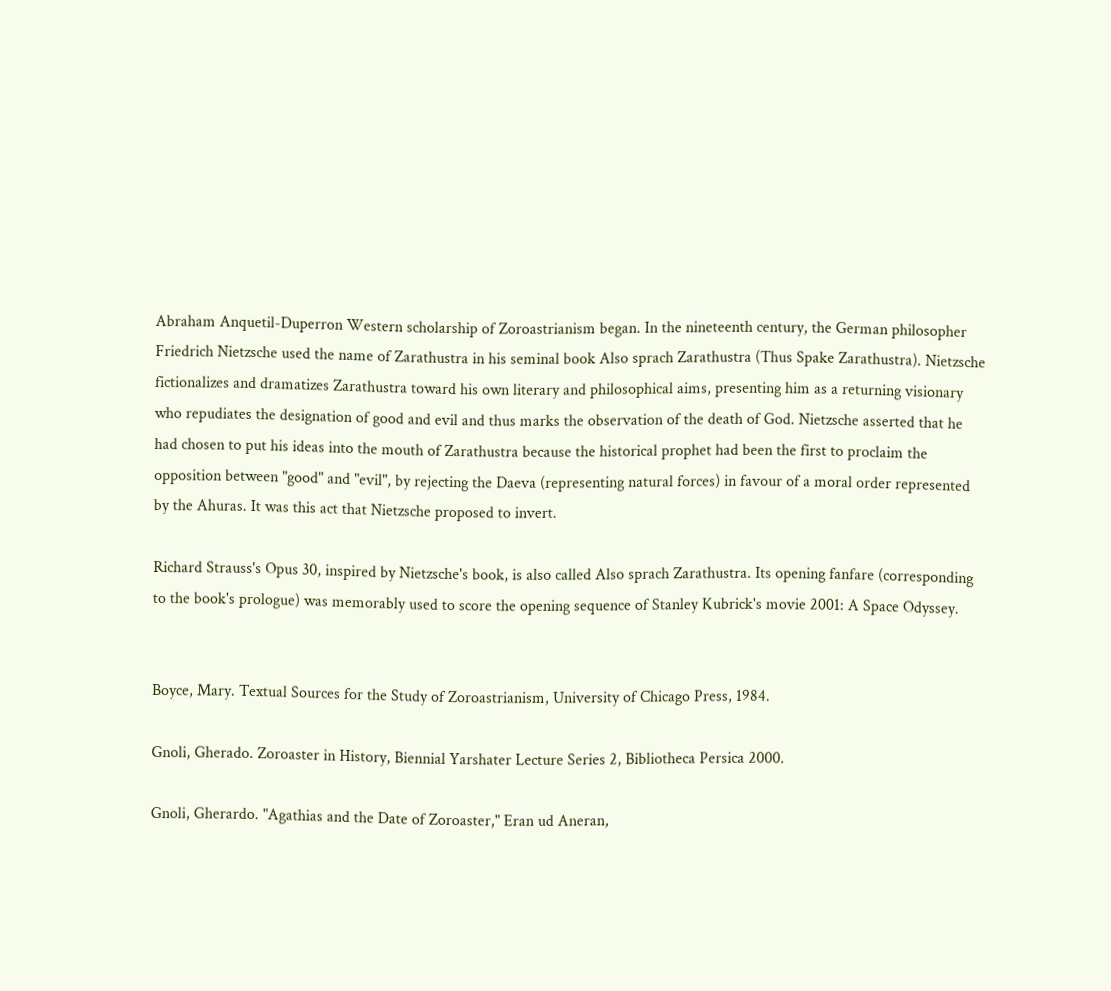Abraham Anquetil-Duperron Western scholarship of Zoroastrianism began. In the nineteenth century, the German philosopher Friedrich Nietzsche used the name of Zarathustra in his seminal book Also sprach Zarathustra (Thus Spake Zarathustra). Nietzsche fictionalizes and dramatizes Zarathustra toward his own literary and philosophical aims, presenting him as a returning visionary who repudiates the designation of good and evil and thus marks the observation of the death of God. Nietzsche asserted that he had chosen to put his ideas into the mouth of Zarathustra because the historical prophet had been the first to proclaim the opposition between "good" and "evil", by rejecting the Daeva (representing natural forces) in favour of a moral order represented by the Ahuras. It was this act that Nietzsche proposed to invert.

Richard Strauss's Opus 30, inspired by Nietzsche's book, is also called Also sprach Zarathustra. Its opening fanfare (corresponding to the book's prologue) was memorably used to score the opening sequence of Stanley Kubrick's movie 2001: A Space Odyssey.


Boyce, Mary. Textual Sources for the Study of Zoroastrianism, University of Chicago Press, 1984.

Gnoli, Gherado. Zoroaster in History, Biennial Yarshater Lecture Series 2, Bibliotheca Persica 2000.

Gnoli, Gherardo. "Agathias and the Date of Zoroaster," Eran ud Aneran,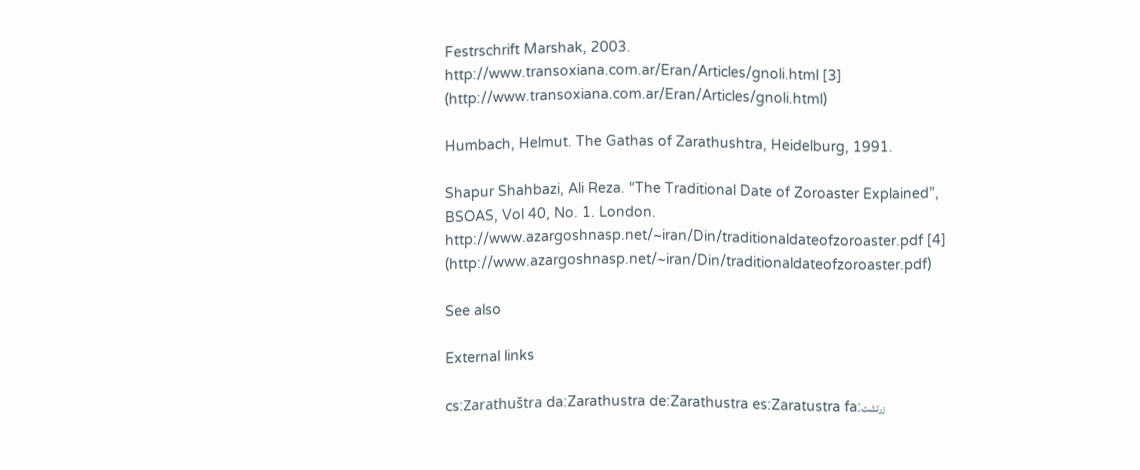Festrschrift Marshak, 2003. http://www.transoxiana.com.ar/Eran/Articles/gnoli.html [3] (http://www.transoxiana.com.ar/Eran/Articles/gnoli.html)

Humbach, Helmut. The Gathas of Zarathushtra, Heidelburg, 1991.

Shapur Shahbazi, Ali Reza. “The Traditional Date of Zoroaster Explained”, BSOAS, Vol 40, No. 1. London. http://www.azargoshnasp.net/~iran/Din/traditionaldateofzoroaster.pdf [4] (http://www.azargoshnasp.net/~iran/Din/traditionaldateofzoroaster.pdf)

See also

External links

cs:Zarathuštra da:Zarathustra de:Zarathustra es:Zaratustra fa:زرتشت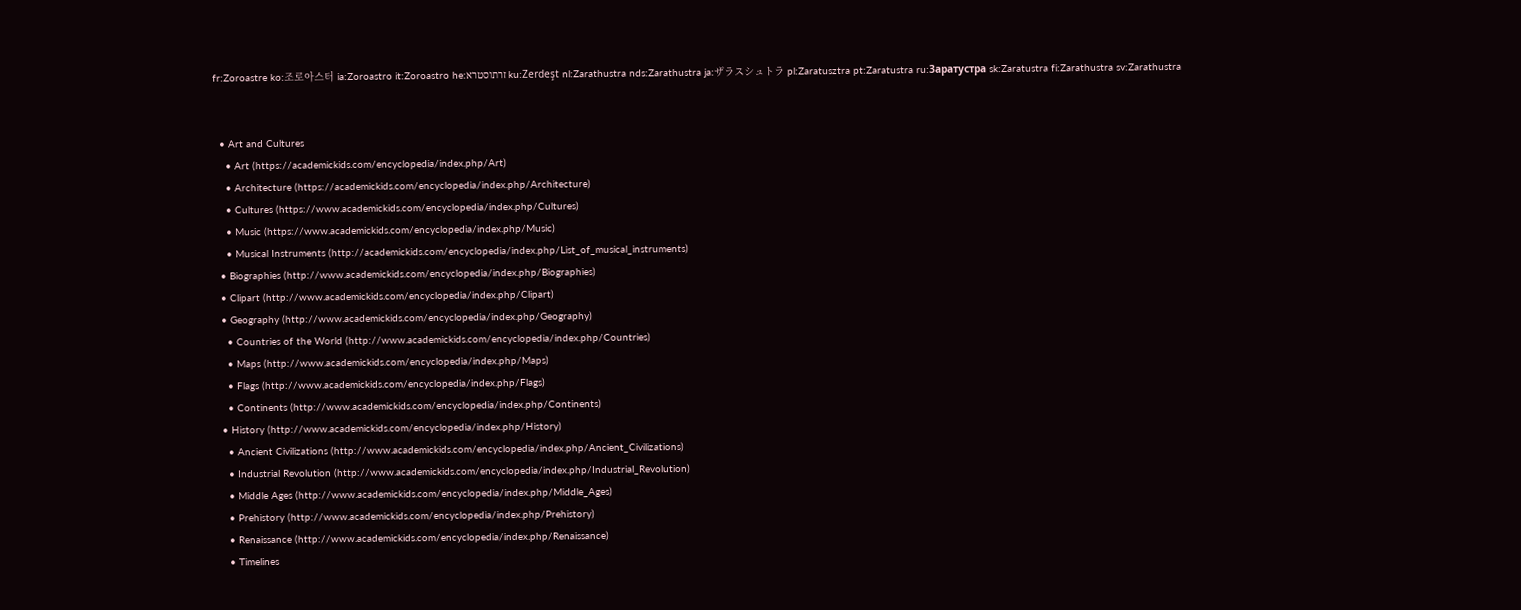fr:Zoroastre ko:조로아스터 ia:Zoroastro it:Zoroastro he:זרתוסטרא ku:Zerdeşt nl:Zarathustra nds:Zarathustra ja:ザラスシュトラ pl:Zaratusztra pt:Zaratustra ru:Заратустра sk:Zaratustra fi:Zarathustra sv:Zarathustra


  • Art and Cultures
    • Art (https://academickids.com/encyclopedia/index.php/Art)
    • Architecture (https://academickids.com/encyclopedia/index.php/Architecture)
    • Cultures (https://www.academickids.com/encyclopedia/index.php/Cultures)
    • Music (https://www.academickids.com/encyclopedia/index.php/Music)
    • Musical Instruments (http://academickids.com/encyclopedia/index.php/List_of_musical_instruments)
  • Biographies (http://www.academickids.com/encyclopedia/index.php/Biographies)
  • Clipart (http://www.academickids.com/encyclopedia/index.php/Clipart)
  • Geography (http://www.academickids.com/encyclopedia/index.php/Geography)
    • Countries of the World (http://www.academickids.com/encyclopedia/index.php/Countries)
    • Maps (http://www.academickids.com/encyclopedia/index.php/Maps)
    • Flags (http://www.academickids.com/encyclopedia/index.php/Flags)
    • Continents (http://www.academickids.com/encyclopedia/index.php/Continents)
  • History (http://www.academickids.com/encyclopedia/index.php/History)
    • Ancient Civilizations (http://www.academickids.com/encyclopedia/index.php/Ancient_Civilizations)
    • Industrial Revolution (http://www.academickids.com/encyclopedia/index.php/Industrial_Revolution)
    • Middle Ages (http://www.academickids.com/encyclopedia/index.php/Middle_Ages)
    • Prehistory (http://www.academickids.com/encyclopedia/index.php/Prehistory)
    • Renaissance (http://www.academickids.com/encyclopedia/index.php/Renaissance)
    • Timelines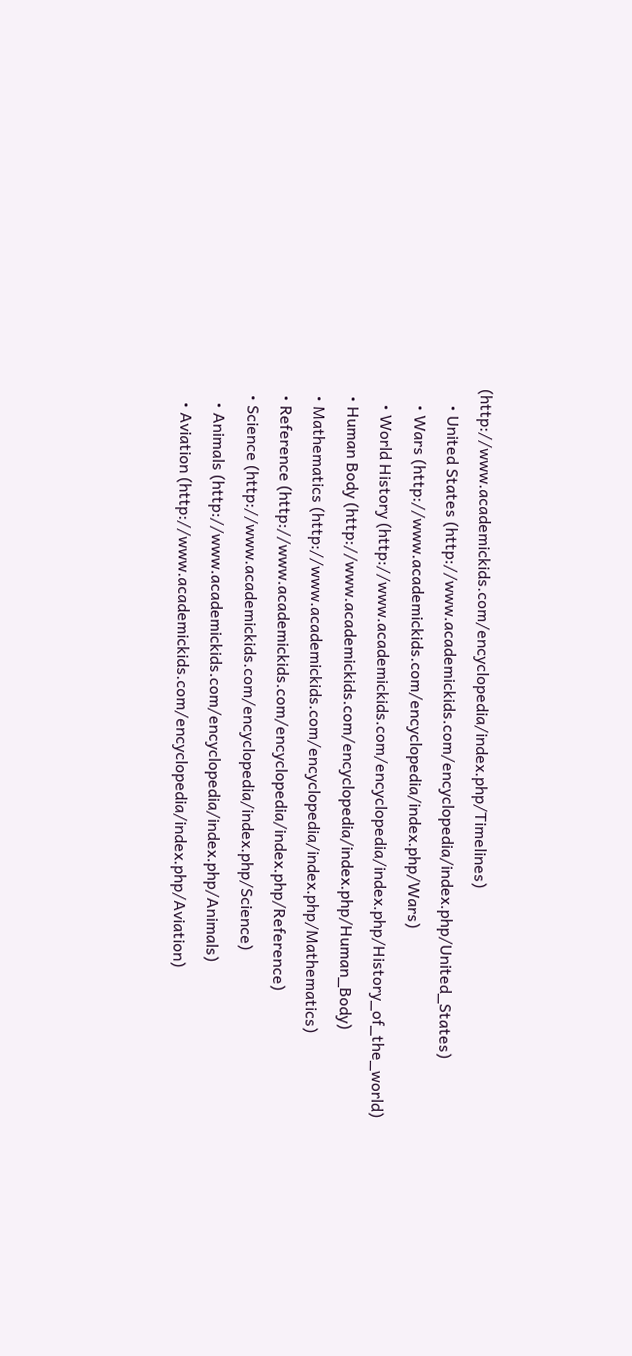(http://www.academickids.com/encyclopedia/index.php/Timelines)
    • United States (http://www.academickids.com/encyclopedia/index.php/United_States)
    • Wars (http://www.academickids.com/encyclopedia/index.php/Wars)
    • World History (http://www.academickids.com/encyclopedia/index.php/History_of_the_world)
  • Human Body (http://www.academickids.com/encyclopedia/index.php/Human_Body)
  • Mathematics (http://www.academickids.com/encyclopedia/index.php/Mathematics)
  • Reference (http://www.academickids.com/encyclopedia/index.php/Reference)
  • Science (http://www.academickids.com/encyclopedia/index.php/Science)
    • Animals (http://www.academickids.com/encyclopedia/index.php/Animals)
    • Aviation (http://www.academickids.com/encyclopedia/index.php/Aviation)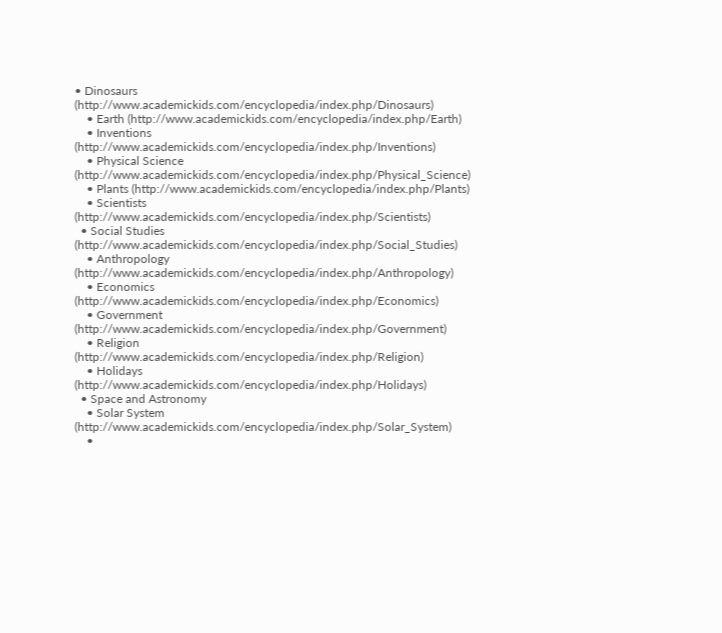• Dinosaurs (http://www.academickids.com/encyclopedia/index.php/Dinosaurs)
    • Earth (http://www.academickids.com/encyclopedia/index.php/Earth)
    • Inventions (http://www.academickids.com/encyclopedia/index.php/Inventions)
    • Physical Science (http://www.academickids.com/encyclopedia/index.php/Physical_Science)
    • Plants (http://www.academickids.com/encyclopedia/index.php/Plants)
    • Scientists (http://www.academickids.com/encyclopedia/index.php/Scientists)
  • Social Studies (http://www.academickids.com/encyclopedia/index.php/Social_Studies)
    • Anthropology (http://www.academickids.com/encyclopedia/index.php/Anthropology)
    • Economics (http://www.academickids.com/encyclopedia/index.php/Economics)
    • Government (http://www.academickids.com/encyclopedia/index.php/Government)
    • Religion (http://www.academickids.com/encyclopedia/index.php/Religion)
    • Holidays (http://www.academickids.com/encyclopedia/index.php/Holidays)
  • Space and Astronomy
    • Solar System (http://www.academickids.com/encyclopedia/index.php/Solar_System)
    •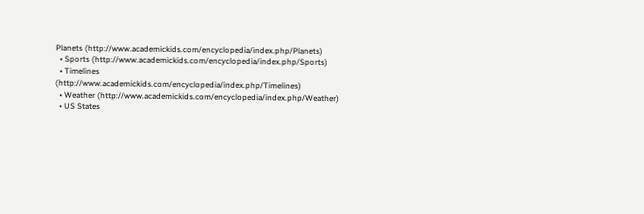Planets (http://www.academickids.com/encyclopedia/index.php/Planets)
  • Sports (http://www.academickids.com/encyclopedia/index.php/Sports)
  • Timelines (http://www.academickids.com/encyclopedia/index.php/Timelines)
  • Weather (http://www.academickids.com/encyclopedia/index.php/Weather)
  • US States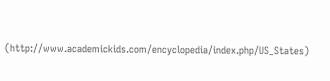(http://www.academickids.com/encyclopedia/index.php/US_States)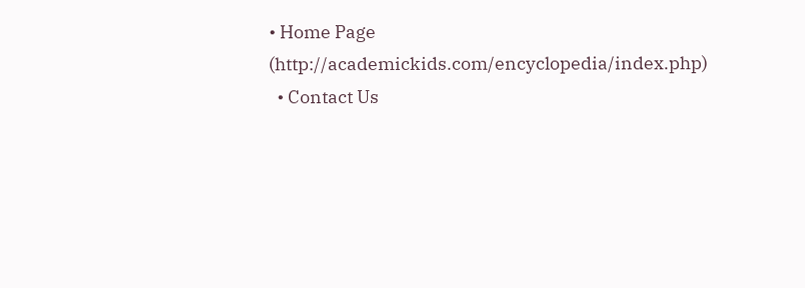• Home Page (http://academickids.com/encyclopedia/index.php)
  • Contact Us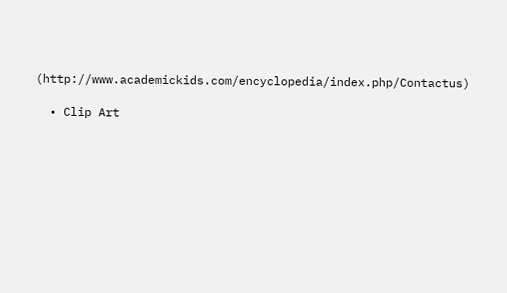(http://www.academickids.com/encyclopedia/index.php/Contactus)

  • Clip Art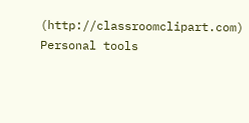(http://classroomclipart.com)
Personal tools